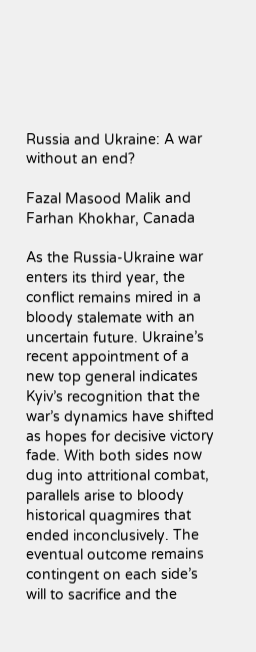Russia and Ukraine: A war without an end?

Fazal Masood Malik and Farhan Khokhar, Canada

As the Russia-Ukraine war enters its third year, the conflict remains mired in a bloody stalemate with an uncertain future. Ukraine’s recent appointment of a new top general indicates Kyiv’s recognition that the war’s dynamics have shifted as hopes for decisive victory fade. With both sides now dug into attritional combat, parallels arise to bloody historical quagmires that ended inconclusively. The eventual outcome remains contingent on each side’s will to sacrifice and the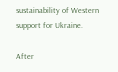sustainability of Western support for Ukraine.

After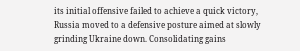its initial offensive failed to achieve a quick victory, Russia moved to a defensive posture aimed at slowly grinding Ukraine down. Consolidating gains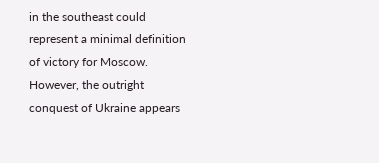in the southeast could represent a minimal definition of victory for Moscow. However, the outright conquest of Ukraine appears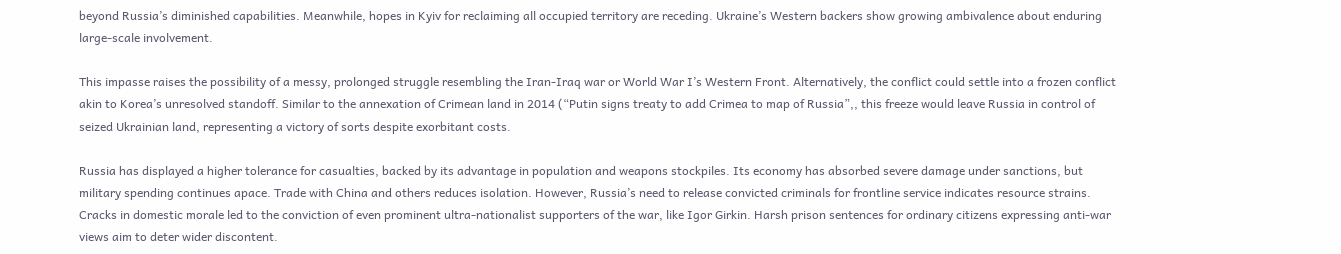beyond Russia’s diminished capabilities. Meanwhile, hopes in Kyiv for reclaiming all occupied territory are receding. Ukraine’s Western backers show growing ambivalence about enduring large-scale involvement.

This impasse raises the possibility of a messy, prolonged struggle resembling the Iran-Iraq war or World War I’s Western Front. Alternatively, the conflict could settle into a frozen conflict akin to Korea’s unresolved standoff. Similar to the annexation of Crimean land in 2014 (“Putin signs treaty to add Crimea to map of Russia”,, this freeze would leave Russia in control of seized Ukrainian land, representing a victory of sorts despite exorbitant costs.

Russia has displayed a higher tolerance for casualties, backed by its advantage in population and weapons stockpiles. Its economy has absorbed severe damage under sanctions, but military spending continues apace. Trade with China and others reduces isolation. However, Russia’s need to release convicted criminals for frontline service indicates resource strains. Cracks in domestic morale led to the conviction of even prominent ultra-nationalist supporters of the war, like Igor Girkin. Harsh prison sentences for ordinary citizens expressing anti-war views aim to deter wider discontent.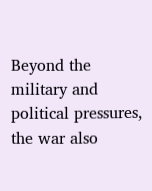Beyond the military and political pressures, the war also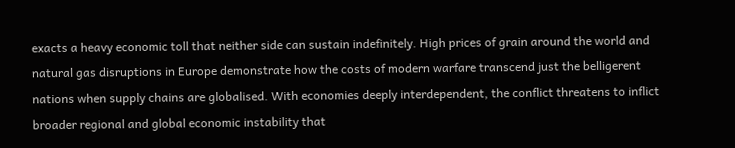exacts a heavy economic toll that neither side can sustain indefinitely. High prices of grain around the world and natural gas disruptions in Europe demonstrate how the costs of modern warfare transcend just the belligerent nations when supply chains are globalised. With economies deeply interdependent, the conflict threatens to inflict broader regional and global economic instability that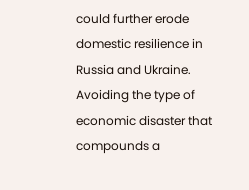could further erode domestic resilience in Russia and Ukraine. Avoiding the type of economic disaster that compounds a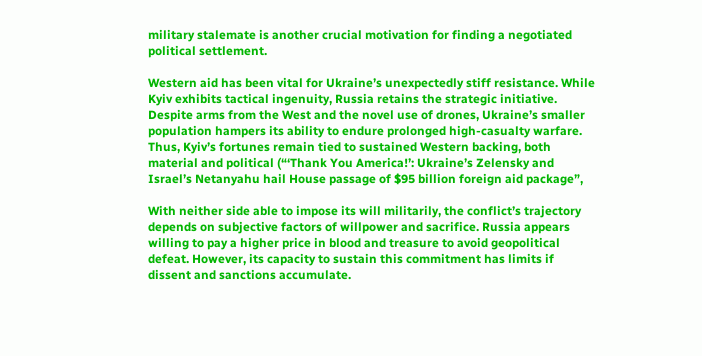military stalemate is another crucial motivation for finding a negotiated political settlement.

Western aid has been vital for Ukraine’s unexpectedly stiff resistance. While Kyiv exhibits tactical ingenuity, Russia retains the strategic initiative. Despite arms from the West and the novel use of drones, Ukraine’s smaller population hampers its ability to endure prolonged high-casualty warfare. Thus, Kyiv’s fortunes remain tied to sustained Western backing, both material and political (“‘Thank You America!’: Ukraine’s Zelensky and Israel’s Netanyahu hail House passage of $95 billion foreign aid package”,

With neither side able to impose its will militarily, the conflict’s trajectory depends on subjective factors of willpower and sacrifice. Russia appears willing to pay a higher price in blood and treasure to avoid geopolitical defeat. However, its capacity to sustain this commitment has limits if dissent and sanctions accumulate.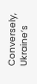Conversely, Ukraine’s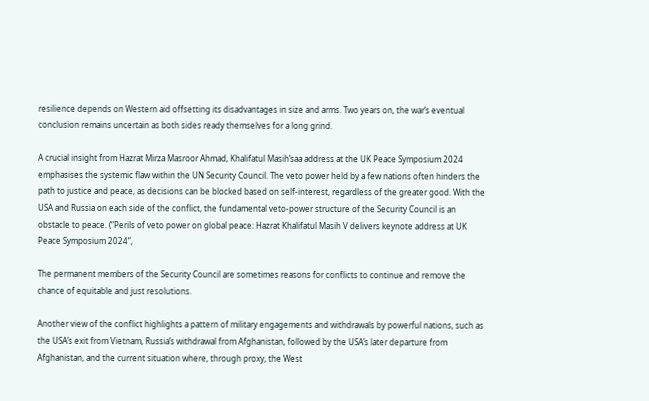resilience depends on Western aid offsetting its disadvantages in size and arms. Two years on, the war’s eventual conclusion remains uncertain as both sides ready themselves for a long grind.

A crucial insight from Hazrat Mirza Masroor Ahmad, Khalifatul Masih’saa address at the UK Peace Symposium 2024 emphasises the systemic flaw within the UN Security Council. The veto power held by a few nations often hinders the path to justice and peace, as decisions can be blocked based on self-interest, regardless of the greater good. With the USA and Russia on each side of the conflict, the fundamental veto-power structure of the Security Council is an obstacle to peace. (“Perils of veto power on global peace: Hazrat Khalifatul Masih V delivers keynote address at UK Peace Symposium 2024”,

The permanent members of the Security Council are sometimes reasons for conflicts to continue and remove the chance of equitable and just resolutions.

Another view of the conflict highlights a pattern of military engagements and withdrawals by powerful nations, such as the USA’s exit from Vietnam, Russia’s withdrawal from Afghanistan, followed by the USA’s later departure from Afghanistan, and the current situation where, through proxy, the West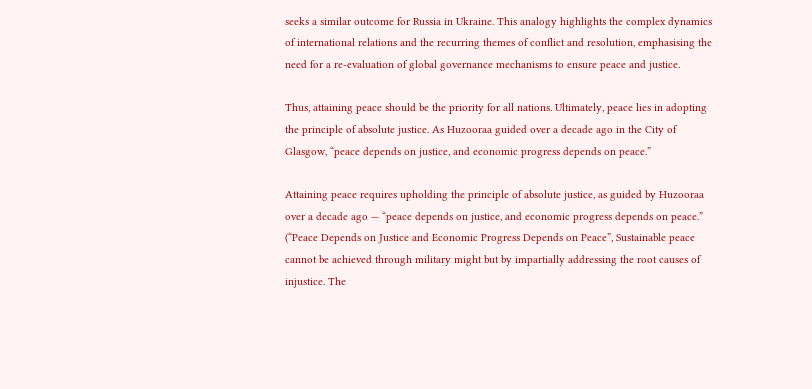seeks a similar outcome for Russia in Ukraine. This analogy highlights the complex dynamics of international relations and the recurring themes of conflict and resolution, emphasising the need for a re-evaluation of global governance mechanisms to ensure peace and justice.

Thus, attaining peace should be the priority for all nations. Ultimately, peace lies in adopting the principle of absolute justice. As Huzooraa guided over a decade ago in the City of Glasgow, “peace depends on justice, and economic progress depends on peace.”

Attaining peace requires upholding the principle of absolute justice, as guided by Huzooraa over a decade ago — “peace depends on justice, and economic progress depends on peace.” (“Peace Depends on Justice and Economic Progress Depends on Peace”, Sustainable peace cannot be achieved through military might but by impartially addressing the root causes of injustice. The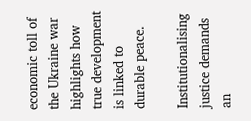economic toll of the Ukraine war highlights how true development is linked to durable peace.

Institutionalising justice demands an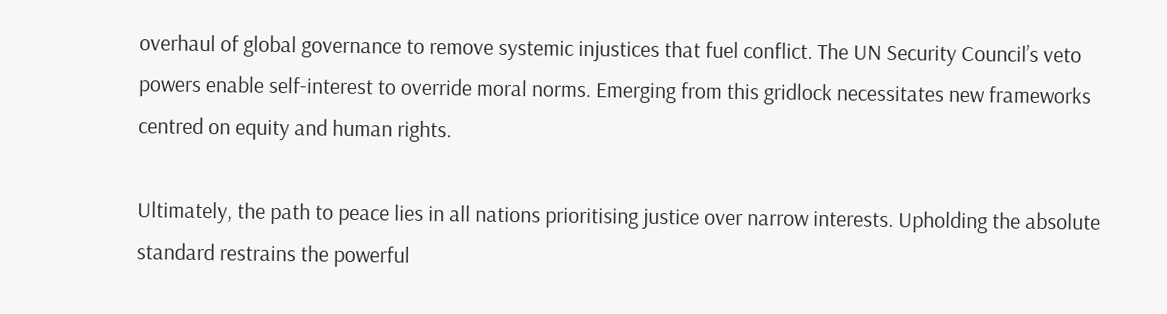overhaul of global governance to remove systemic injustices that fuel conflict. The UN Security Council’s veto powers enable self-interest to override moral norms. Emerging from this gridlock necessitates new frameworks centred on equity and human rights.

Ultimately, the path to peace lies in all nations prioritising justice over narrow interests. Upholding the absolute standard restrains the powerful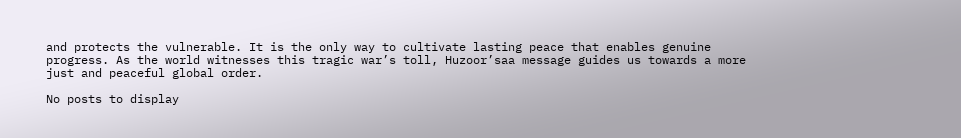and protects the vulnerable. It is the only way to cultivate lasting peace that enables genuine progress. As the world witnesses this tragic war’s toll, Huzoor’saa message guides us towards a more just and peaceful global order.

No posts to display